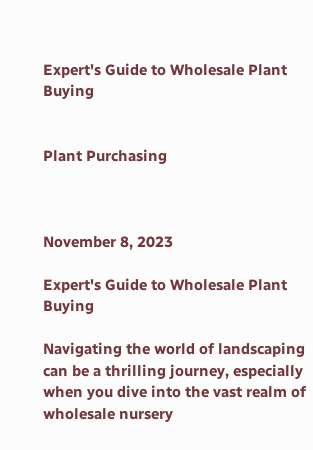Expert's Guide to Wholesale Plant Buying


Plant Purchasing



November 8, 2023

Expert's Guide to Wholesale Plant Buying

Navigating the world of landscaping can be a thrilling journey, especially when you dive into the vast realm of wholesale nursery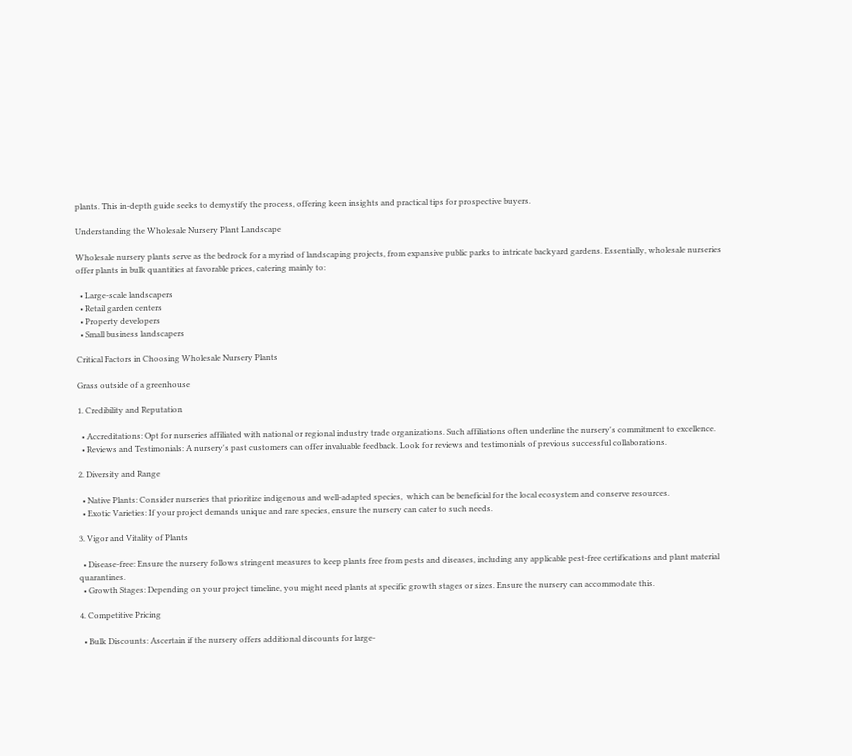plants. This in-depth guide seeks to demystify the process, offering keen insights and practical tips for prospective buyers.

Understanding the Wholesale Nursery Plant Landscape

Wholesale nursery plants serve as the bedrock for a myriad of landscaping projects, from expansive public parks to intricate backyard gardens. Essentially, wholesale nurseries offer plants in bulk quantities at favorable prices, catering mainly to:

  • Large-scale landscapers
  • Retail garden centers
  • Property developers
  • Small business landscapers

Critical Factors in Choosing Wholesale Nursery Plants

Grass outside of a greenhouse

1. Credibility and Reputation

  • Accreditations: Opt for nurseries affiliated with national or regional industry trade organizations. Such affiliations often underline the nursery's commitment to excellence.
  • Reviews and Testimonials: A nursery's past customers can offer invaluable feedback. Look for reviews and testimonials of previous successful collaborations.

2. Diversity and Range

  • Native Plants: Consider nurseries that prioritize indigenous and well-adapted species,  which can be beneficial for the local ecosystem and conserve resources.
  • Exotic Varieties: If your project demands unique and rare species, ensure the nursery can cater to such needs.

3. Vigor and Vitality of Plants

  • Disease-free: Ensure the nursery follows stringent measures to keep plants free from pests and diseases, including any applicable pest-free certifications and plant material quarantines.
  • Growth Stages: Depending on your project timeline, you might need plants at specific growth stages or sizes. Ensure the nursery can accommodate this.

4. Competitive Pricing

  • Bulk Discounts: Ascertain if the nursery offers additional discounts for large-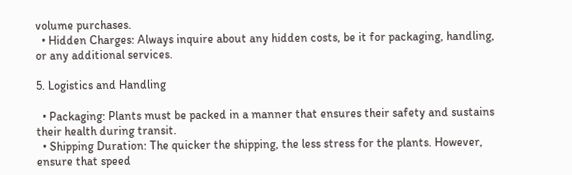volume purchases.
  • Hidden Charges: Always inquire about any hidden costs, be it for packaging, handling, or any additional services.

5. Logistics and Handling

  • Packaging: Plants must be packed in a manner that ensures their safety and sustains their health during transit.
  • Shipping Duration: The quicker the shipping, the less stress for the plants. However, ensure that speed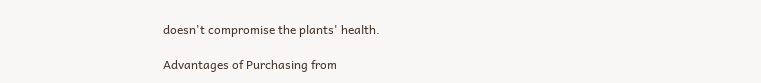doesn't compromise the plants' health.

Advantages of Purchasing from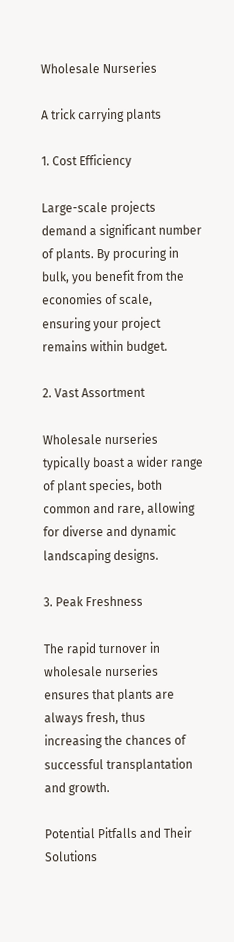Wholesale Nurseries

A trick carrying plants

1. Cost Efficiency

Large-scale projects demand a significant number of plants. By procuring in bulk, you benefit from the economies of scale, ensuring your project remains within budget.

2. Vast Assortment

Wholesale nurseries typically boast a wider range of plant species, both common and rare, allowing for diverse and dynamic landscaping designs.

3. Peak Freshness

The rapid turnover in wholesale nurseries ensures that plants are always fresh, thus increasing the chances of successful transplantation and growth.

Potential Pitfalls and Their Solutions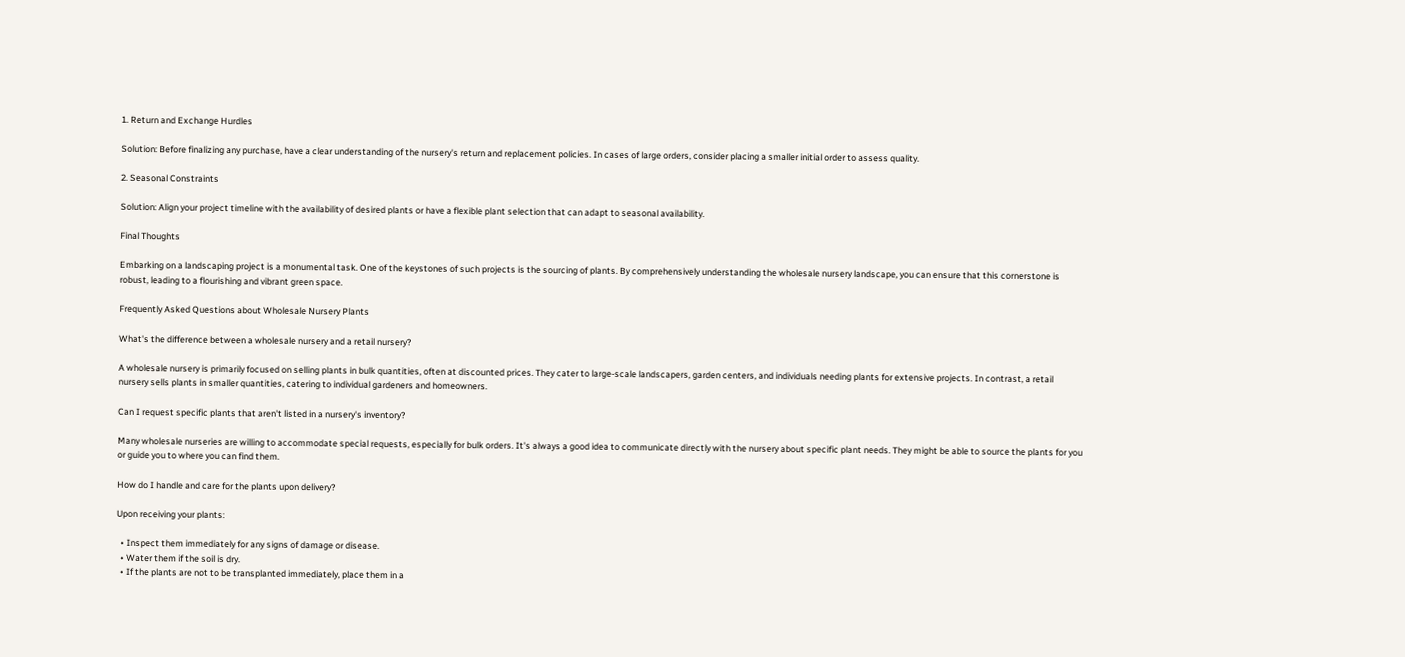1. Return and Exchange Hurdles

Solution: Before finalizing any purchase, have a clear understanding of the nursery's return and replacement policies. In cases of large orders, consider placing a smaller initial order to assess quality.

2. Seasonal Constraints

Solution: Align your project timeline with the availability of desired plants or have a flexible plant selection that can adapt to seasonal availability.

Final Thoughts

Embarking on a landscaping project is a monumental task. One of the keystones of such projects is the sourcing of plants. By comprehensively understanding the wholesale nursery landscape, you can ensure that this cornerstone is robust, leading to a flourishing and vibrant green space.

Frequently Asked Questions about Wholesale Nursery Plants

What's the difference between a wholesale nursery and a retail nursery?

A wholesale nursery is primarily focused on selling plants in bulk quantities, often at discounted prices. They cater to large-scale landscapers, garden centers, and individuals needing plants for extensive projects. In contrast, a retail nursery sells plants in smaller quantities, catering to individual gardeners and homeowners.

Can I request specific plants that aren't listed in a nursery's inventory?

Many wholesale nurseries are willing to accommodate special requests, especially for bulk orders. It's always a good idea to communicate directly with the nursery about specific plant needs. They might be able to source the plants for you or guide you to where you can find them.

How do I handle and care for the plants upon delivery?

Upon receiving your plants:

  • Inspect them immediately for any signs of damage or disease.
  • Water them if the soil is dry.
  • If the plants are not to be transplanted immediately, place them in a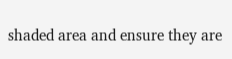shaded area and ensure they are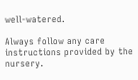well-watered.

Always follow any care instructions provided by the nursery.